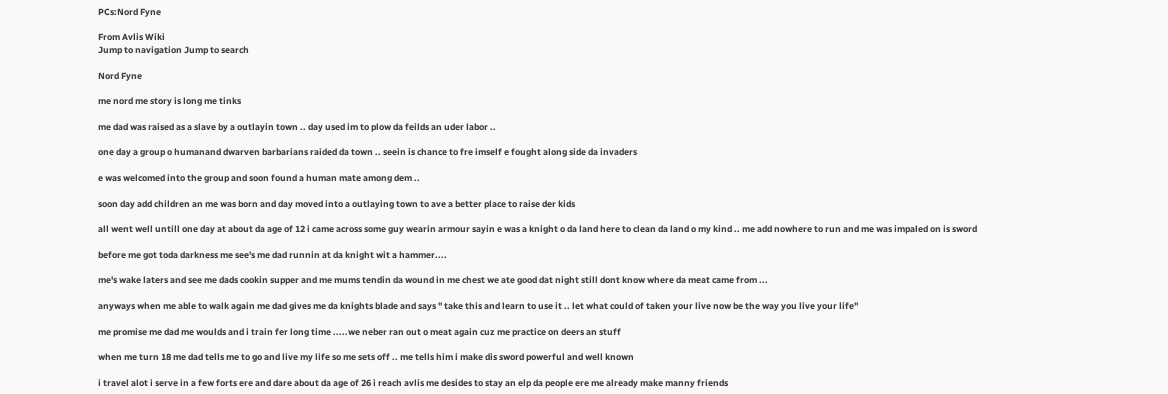PCs:Nord Fyne

From Avlis Wiki
Jump to navigation Jump to search

Nord Fyne

me nord me story is long me tinks

me dad was raised as a slave by a outlayin town .. day used im to plow da feilds an uder labor ..

one day a group o humanand dwarven barbarians raided da town .. seein is chance to fre imself e fought along side da invaders

e was welcomed into the group and soon found a human mate among dem ..

soon day add children an me was born and day moved into a outlaying town to ave a better place to raise der kids

all went well untill one day at about da age of 12 i came across some guy wearin armour sayin e was a knight o da land here to clean da land o my kind .. me add nowhere to run and me was impaled on is sword

before me got toda darkness me see's me dad runnin at da knight wit a hammer....

me's wake laters and see me dads cookin supper and me mums tendin da wound in me chest we ate good dat night still dont know where da meat came from ...

anyways when me able to walk again me dad gives me da knights blade and says " take this and learn to use it .. let what could of taken your live now be the way you live your life"

me promise me dad me woulds and i train fer long time .....we neber ran out o meat again cuz me practice on deers an stuff

when me turn 18 me dad tells me to go and live my life so me sets off .. me tells him i make dis sword powerful and well known

i travel alot i serve in a few forts ere and dare about da age of 26 i reach avlis me desides to stay an elp da people ere me already make manny friends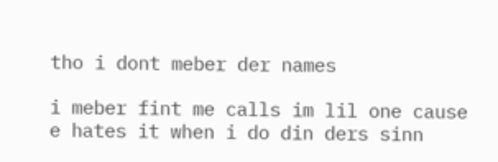tho i dont meber der names

i meber fint me calls im lil one cause e hates it when i do din ders sinn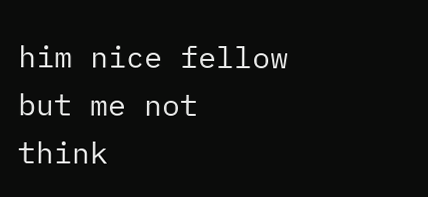him nice fellow but me not think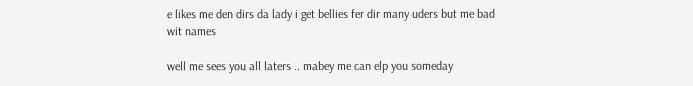e likes me den dirs da lady i get bellies fer dir many uders but me bad wit names

well me sees you all laters .. mabey me can elp you someday